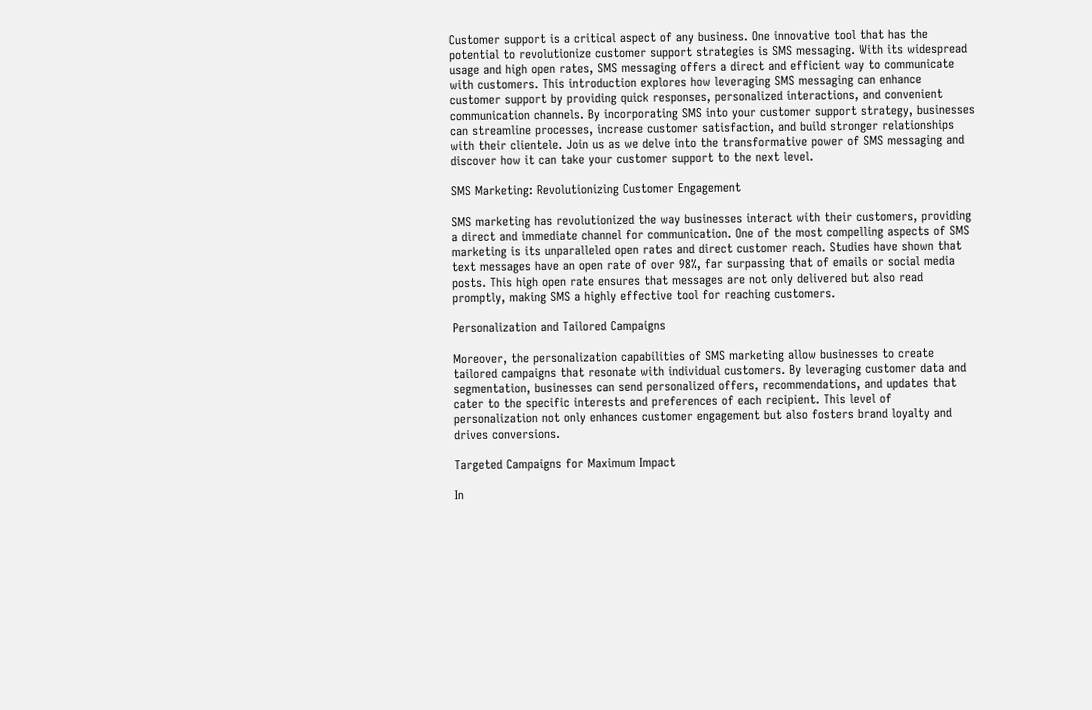Customer support is a critical aspect of any business. One innovative tool that has the potential to revolutionize customer support strategies is SMS messaging. With its widespread usage and high open rates, SMS messaging offers a direct and efficient way to communicate with customers. This introduction explores how leveraging SMS messaging can enhance customer support by providing quick responses, personalized interactions, and convenient communication channels. By incorporating SMS into your customer support strategy, businesses can streamline processes, increase customer satisfaction, and build stronger relationships with their clientele. Join us as we delve into the transformative power of SMS messaging and discover how it can take your customer support to the next level.

SMS Marketing: Revolutionizing Customer Engagement

SMS marketing has revolutionized the way businesses interact with their customers, providing a direct and immediate channel for communication. One of the most compelling aspects of SMS marketing is its unparalleled open rates and direct customer reach. Studies have shown that text messages have an open rate of over 98%, far surpassing that of emails or social media posts. This high open rate ensures that messages are not only delivered but also read promptly, making SMS a highly effective tool for reaching customers.

Personalization and Tailored Campaigns

Moreover, the personalization capabilities of SMS marketing allow businesses to create tailored campaigns that resonate with individual customers. By leveraging customer data and segmentation, businesses can send personalized offers, recommendations, and updates that cater to the specific interests and preferences of each recipient. This level of personalization not only enhances customer engagement but also fosters brand loyalty and drives conversions.

Targeted Campaigns for Maximum Impact

In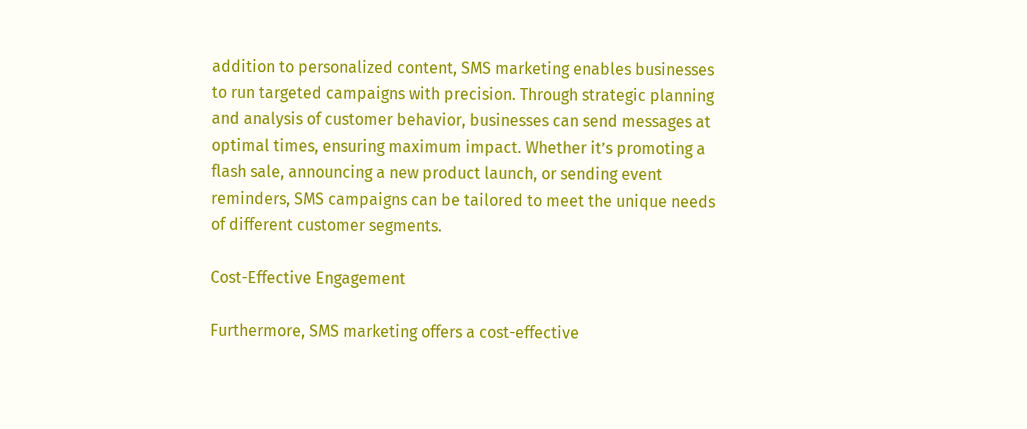addition to personalized content, SMS marketing enables businesses to run targeted campaigns with precision. Through strategic planning and analysis of customer behavior, businesses can send messages at optimal times, ensuring maximum impact. Whether it’s promoting a flash sale, announcing a new product launch, or sending event reminders, SMS campaigns can be tailored to meet the unique needs of different customer segments.

Cost-Effective Engagement

Furthermore, SMS marketing offers a cost-effective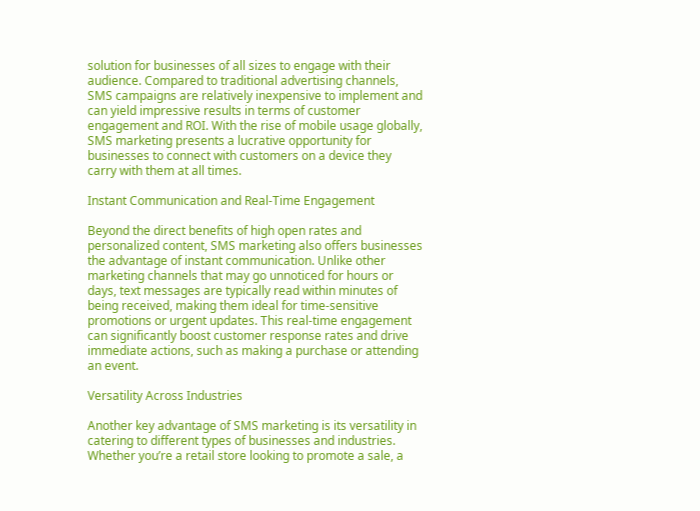solution for businesses of all sizes to engage with their audience. Compared to traditional advertising channels, SMS campaigns are relatively inexpensive to implement and can yield impressive results in terms of customer engagement and ROI. With the rise of mobile usage globally, SMS marketing presents a lucrative opportunity for businesses to connect with customers on a device they carry with them at all times.

Instant Communication and Real-Time Engagement

Beyond the direct benefits of high open rates and personalized content, SMS marketing also offers businesses the advantage of instant communication. Unlike other marketing channels that may go unnoticed for hours or days, text messages are typically read within minutes of being received, making them ideal for time-sensitive promotions or urgent updates. This real-time engagement can significantly boost customer response rates and drive immediate actions, such as making a purchase or attending an event.

Versatility Across Industries

Another key advantage of SMS marketing is its versatility in catering to different types of businesses and industries. Whether you’re a retail store looking to promote a sale, a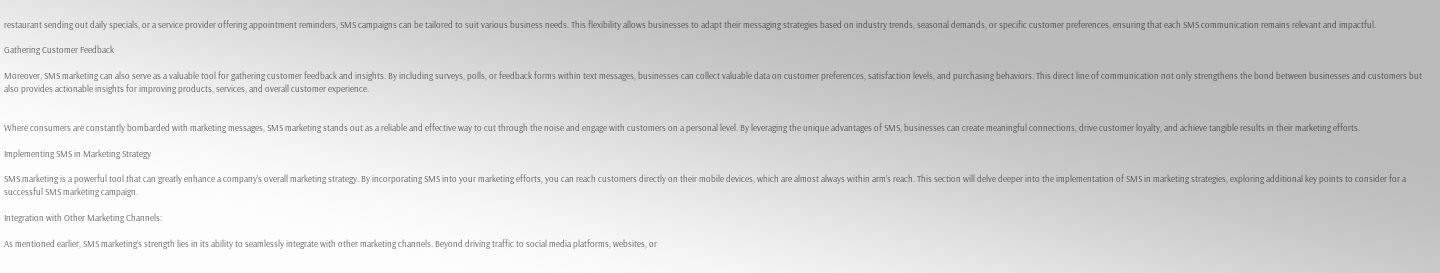restaurant sending out daily specials, or a service provider offering appointment reminders, SMS campaigns can be tailored to suit various business needs. This flexibility allows businesses to adapt their messaging strategies based on industry trends, seasonal demands, or specific customer preferences, ensuring that each SMS communication remains relevant and impactful.

Gathering Customer Feedback

Moreover, SMS marketing can also serve as a valuable tool for gathering customer feedback and insights. By including surveys, polls, or feedback forms within text messages, businesses can collect valuable data on customer preferences, satisfaction levels, and purchasing behaviors. This direct line of communication not only strengthens the bond between businesses and customers but also provides actionable insights for improving products, services, and overall customer experience.


Where consumers are constantly bombarded with marketing messages, SMS marketing stands out as a reliable and effective way to cut through the noise and engage with customers on a personal level. By leveraging the unique advantages of SMS, businesses can create meaningful connections, drive customer loyalty, and achieve tangible results in their marketing efforts.

Implementing SMS in Marketing Strategy

SMS marketing is a powerful tool that can greatly enhance a company’s overall marketing strategy. By incorporating SMS into your marketing efforts, you can reach customers directly on their mobile devices, which are almost always within arm’s reach. This section will delve deeper into the implementation of SMS in marketing strategies, exploring additional key points to consider for a successful SMS marketing campaign.

Integration with Other Marketing Channels:

As mentioned earlier, SMS marketing’s strength lies in its ability to seamlessly integrate with other marketing channels. Beyond driving traffic to social media platforms, websites, or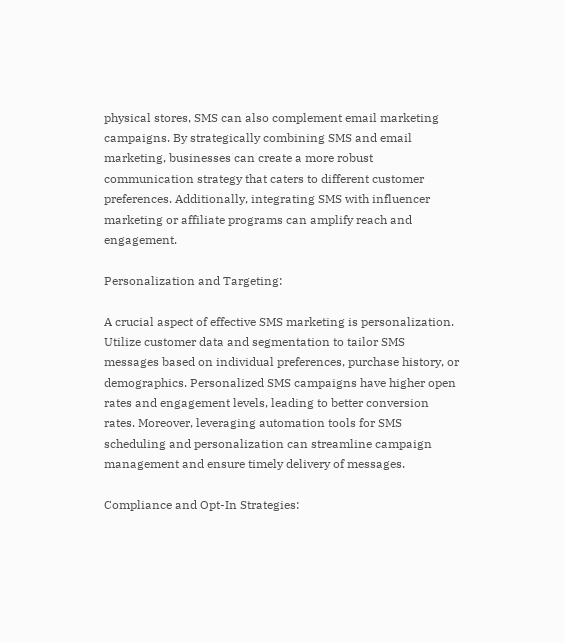physical stores, SMS can also complement email marketing campaigns. By strategically combining SMS and email marketing, businesses can create a more robust communication strategy that caters to different customer preferences. Additionally, integrating SMS with influencer marketing or affiliate programs can amplify reach and engagement.

Personalization and Targeting:

A crucial aspect of effective SMS marketing is personalization. Utilize customer data and segmentation to tailor SMS messages based on individual preferences, purchase history, or demographics. Personalized SMS campaigns have higher open rates and engagement levels, leading to better conversion rates. Moreover, leveraging automation tools for SMS scheduling and personalization can streamline campaign management and ensure timely delivery of messages.

Compliance and Opt-In Strategies: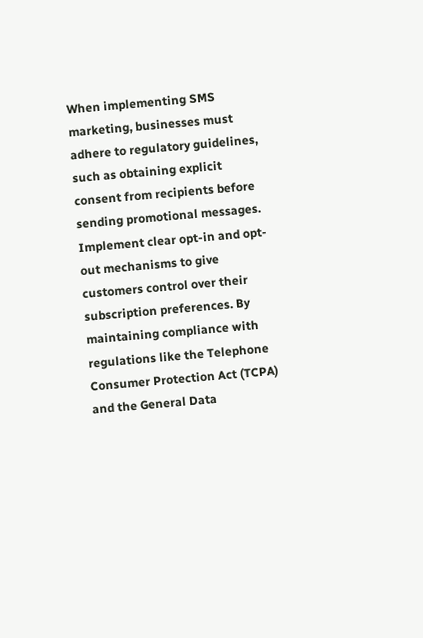When implementing SMS marketing, businesses must adhere to regulatory guidelines, such as obtaining explicit consent from recipients before sending promotional messages. Implement clear opt-in and opt-out mechanisms to give customers control over their subscription preferences. By maintaining compliance with regulations like the Telephone Consumer Protection Act (TCPA) and the General Data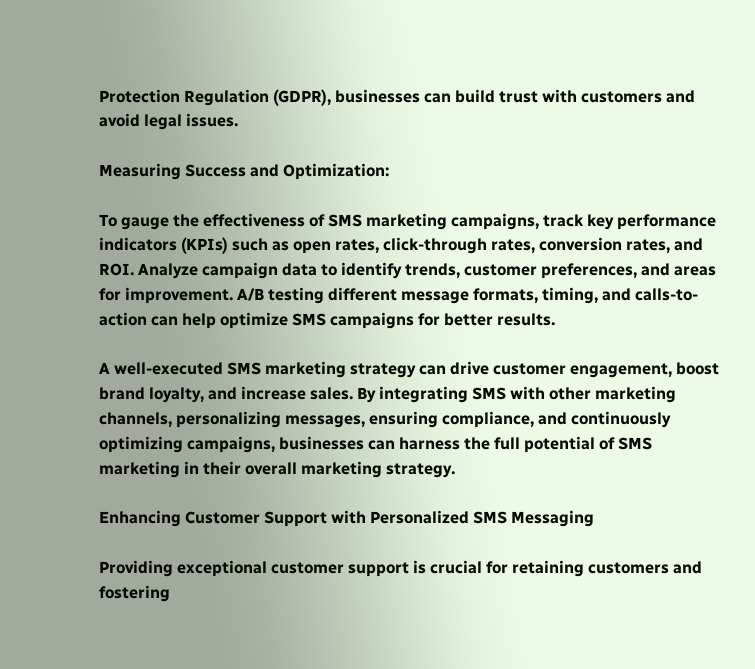Protection Regulation (GDPR), businesses can build trust with customers and avoid legal issues.

Measuring Success and Optimization:

To gauge the effectiveness of SMS marketing campaigns, track key performance indicators (KPIs) such as open rates, click-through rates, conversion rates, and ROI. Analyze campaign data to identify trends, customer preferences, and areas for improvement. A/B testing different message formats, timing, and calls-to-action can help optimize SMS campaigns for better results.

A well-executed SMS marketing strategy can drive customer engagement, boost brand loyalty, and increase sales. By integrating SMS with other marketing channels, personalizing messages, ensuring compliance, and continuously optimizing campaigns, businesses can harness the full potential of SMS marketing in their overall marketing strategy.

Enhancing Customer Support with Personalized SMS Messaging

Providing exceptional customer support is crucial for retaining customers and fostering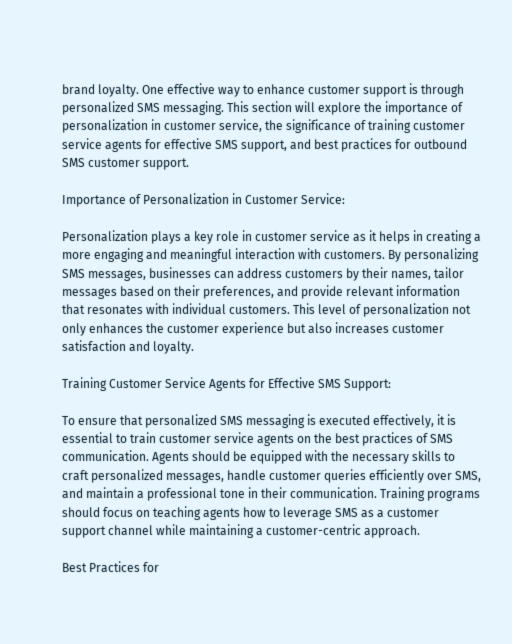brand loyalty. One effective way to enhance customer support is through personalized SMS messaging. This section will explore the importance of personalization in customer service, the significance of training customer service agents for effective SMS support, and best practices for outbound SMS customer support.

Importance of Personalization in Customer Service:

Personalization plays a key role in customer service as it helps in creating a more engaging and meaningful interaction with customers. By personalizing SMS messages, businesses can address customers by their names, tailor messages based on their preferences, and provide relevant information that resonates with individual customers. This level of personalization not only enhances the customer experience but also increases customer satisfaction and loyalty.

Training Customer Service Agents for Effective SMS Support:

To ensure that personalized SMS messaging is executed effectively, it is essential to train customer service agents on the best practices of SMS communication. Agents should be equipped with the necessary skills to craft personalized messages, handle customer queries efficiently over SMS, and maintain a professional tone in their communication. Training programs should focus on teaching agents how to leverage SMS as a customer support channel while maintaining a customer-centric approach.

Best Practices for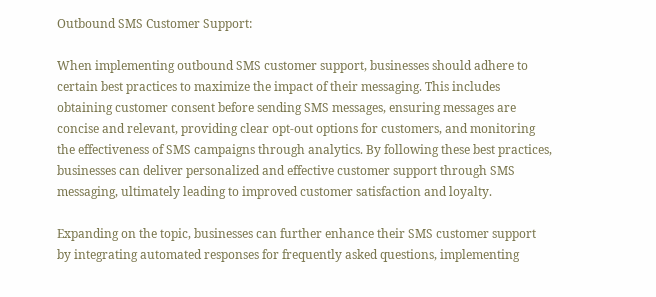Outbound SMS Customer Support:

When implementing outbound SMS customer support, businesses should adhere to certain best practices to maximize the impact of their messaging. This includes obtaining customer consent before sending SMS messages, ensuring messages are concise and relevant, providing clear opt-out options for customers, and monitoring the effectiveness of SMS campaigns through analytics. By following these best practices, businesses can deliver personalized and effective customer support through SMS messaging, ultimately leading to improved customer satisfaction and loyalty.

Expanding on the topic, businesses can further enhance their SMS customer support by integrating automated responses for frequently asked questions, implementing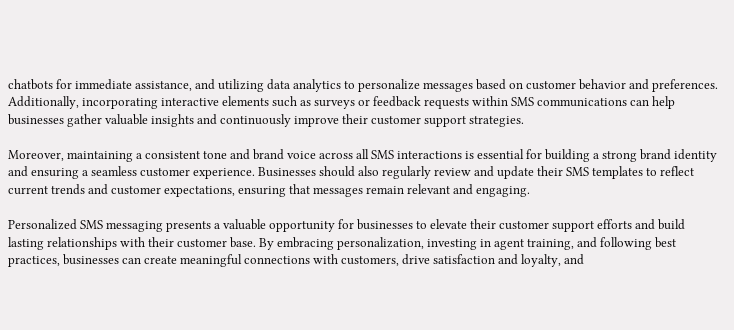chatbots for immediate assistance, and utilizing data analytics to personalize messages based on customer behavior and preferences. Additionally, incorporating interactive elements such as surveys or feedback requests within SMS communications can help businesses gather valuable insights and continuously improve their customer support strategies.

Moreover, maintaining a consistent tone and brand voice across all SMS interactions is essential for building a strong brand identity and ensuring a seamless customer experience. Businesses should also regularly review and update their SMS templates to reflect current trends and customer expectations, ensuring that messages remain relevant and engaging.

Personalized SMS messaging presents a valuable opportunity for businesses to elevate their customer support efforts and build lasting relationships with their customer base. By embracing personalization, investing in agent training, and following best practices, businesses can create meaningful connections with customers, drive satisfaction and loyalty, and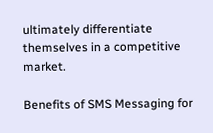ultimately differentiate themselves in a competitive market.

Benefits of SMS Messaging for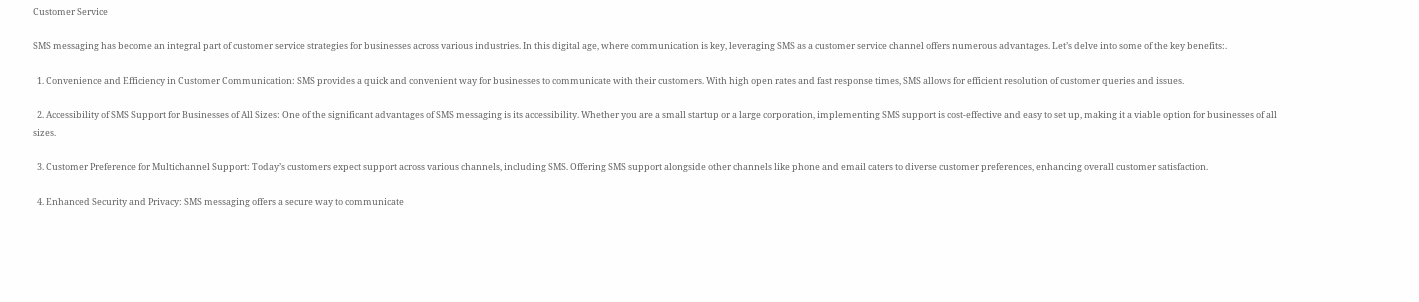Customer Service

SMS messaging has become an integral part of customer service strategies for businesses across various industries. In this digital age, where communication is key, leveraging SMS as a customer service channel offers numerous advantages. Let’s delve into some of the key benefits:.

  1. Convenience and Efficiency in Customer Communication: SMS provides a quick and convenient way for businesses to communicate with their customers. With high open rates and fast response times, SMS allows for efficient resolution of customer queries and issues.

  2. Accessibility of SMS Support for Businesses of All Sizes: One of the significant advantages of SMS messaging is its accessibility. Whether you are a small startup or a large corporation, implementing SMS support is cost-effective and easy to set up, making it a viable option for businesses of all sizes.

  3. Customer Preference for Multichannel Support: Today’s customers expect support across various channels, including SMS. Offering SMS support alongside other channels like phone and email caters to diverse customer preferences, enhancing overall customer satisfaction.

  4. Enhanced Security and Privacy: SMS messaging offers a secure way to communicate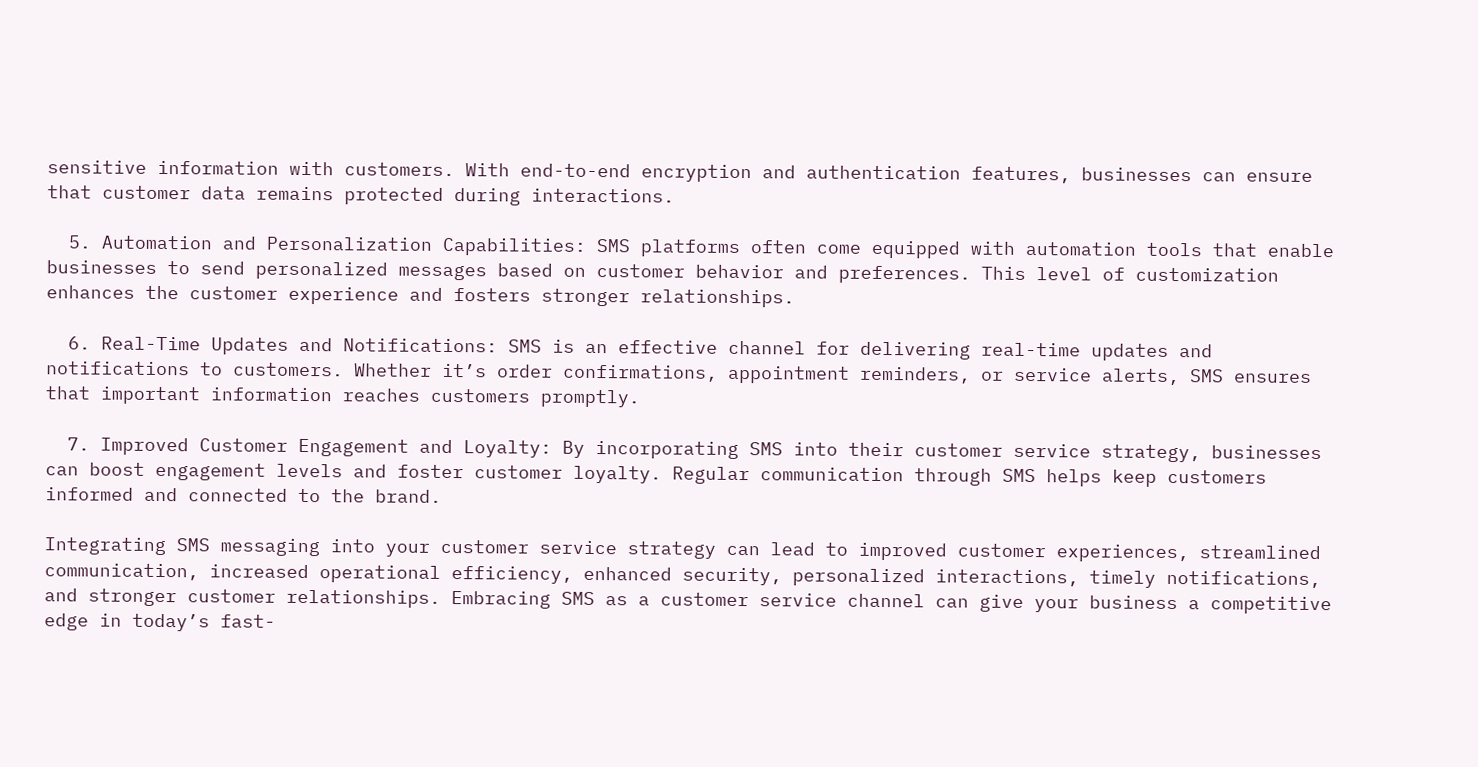sensitive information with customers. With end-to-end encryption and authentication features, businesses can ensure that customer data remains protected during interactions.

  5. Automation and Personalization Capabilities: SMS platforms often come equipped with automation tools that enable businesses to send personalized messages based on customer behavior and preferences. This level of customization enhances the customer experience and fosters stronger relationships.

  6. Real-Time Updates and Notifications: SMS is an effective channel for delivering real-time updates and notifications to customers. Whether it’s order confirmations, appointment reminders, or service alerts, SMS ensures that important information reaches customers promptly.

  7. Improved Customer Engagement and Loyalty: By incorporating SMS into their customer service strategy, businesses can boost engagement levels and foster customer loyalty. Regular communication through SMS helps keep customers informed and connected to the brand.

Integrating SMS messaging into your customer service strategy can lead to improved customer experiences, streamlined communication, increased operational efficiency, enhanced security, personalized interactions, timely notifications, and stronger customer relationships. Embracing SMS as a customer service channel can give your business a competitive edge in today’s fast-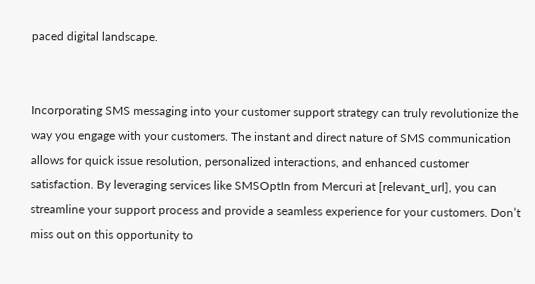paced digital landscape.


Incorporating SMS messaging into your customer support strategy can truly revolutionize the way you engage with your customers. The instant and direct nature of SMS communication allows for quick issue resolution, personalized interactions, and enhanced customer satisfaction. By leveraging services like SMSOptIn from Mercuri at [relevant_url], you can streamline your support process and provide a seamless experience for your customers. Don’t miss out on this opportunity to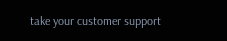take your customer support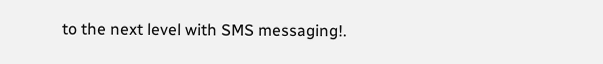to the next level with SMS messaging!.